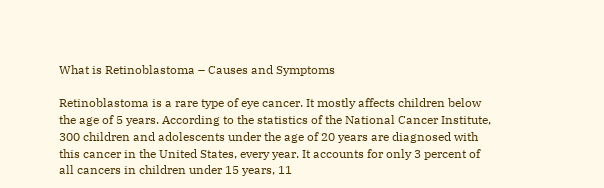What is Retinoblastoma – Causes and Symptoms

Retinoblastoma is a rare type of eye cancer. It mostly affects children below the age of 5 years. According to the statistics of the National Cancer Institute, 300 children and adolescents under the age of 20 years are diagnosed with this cancer in the United States, every year. It accounts for only 3 percent of all cancers in children under 15 years, 11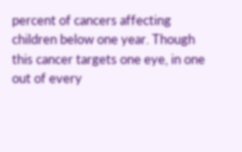percent of cancers affecting children below one year. Though this cancer targets one eye, in one out of every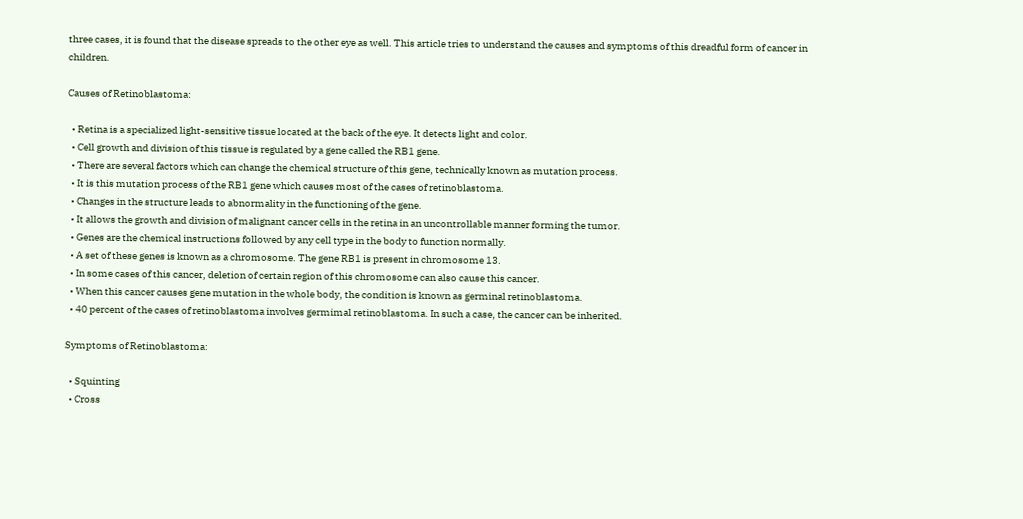three cases, it is found that the disease spreads to the other eye as well. This article tries to understand the causes and symptoms of this dreadful form of cancer in children.

Causes of Retinoblastoma:

  • Retina is a specialized light-sensitive tissue located at the back of the eye. It detects light and color.
  • Cell growth and division of this tissue is regulated by a gene called the RB1 gene.
  • There are several factors which can change the chemical structure of this gene, technically known as mutation process.
  • It is this mutation process of the RB1 gene which causes most of the cases of retinoblastoma.
  • Changes in the structure leads to abnormality in the functioning of the gene.
  • It allows the growth and division of malignant cancer cells in the retina in an uncontrollable manner forming the tumor.
  • Genes are the chemical instructions followed by any cell type in the body to function normally.
  • A set of these genes is known as a chromosome. The gene RB1 is present in chromosome 13.
  • In some cases of this cancer, deletion of certain region of this chromosome can also cause this cancer.
  • When this cancer causes gene mutation in the whole body, the condition is known as germinal retinoblastoma.
  • 40 percent of the cases of retinoblastoma involves germimal retinoblastoma. In such a case, the cancer can be inherited.

Symptoms of Retinoblastoma:

  • Squinting
  • Cross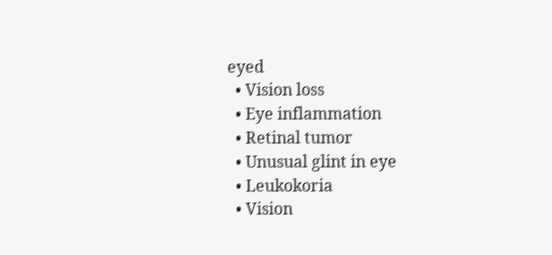eyed
  • Vision loss
  • Eye inflammation
  • Retinal tumor
  • Unusual glint in eye
  • Leukokoria
  • Vision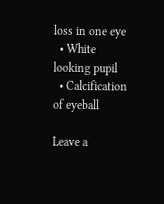loss in one eye
  • White looking pupil
  • Calcification of eyeball

Leave a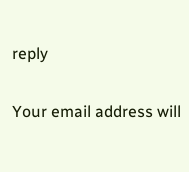reply

Your email address will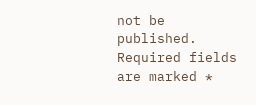not be published. Required fields are marked *